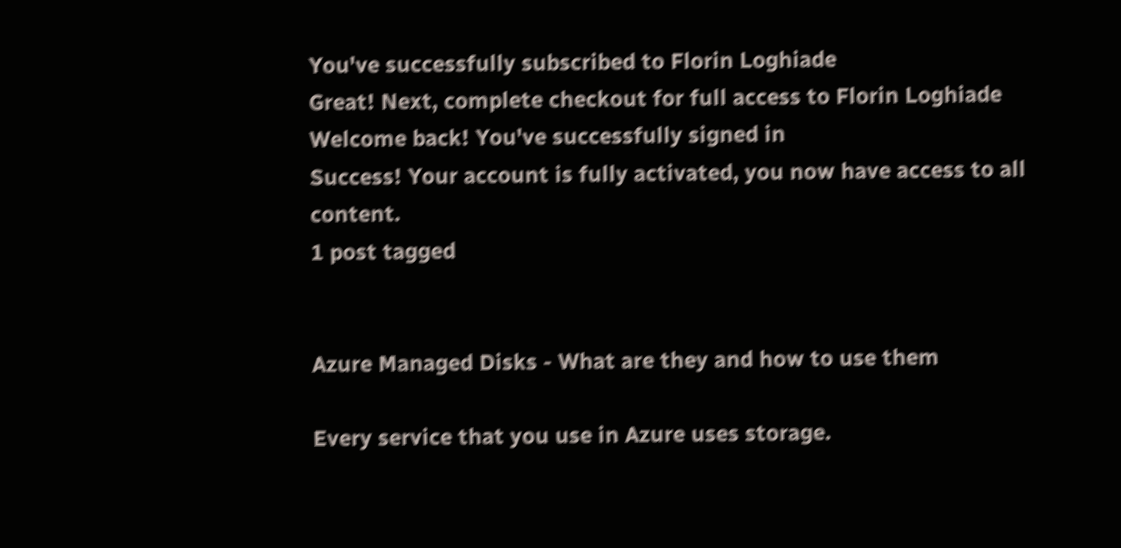You've successfully subscribed to Florin Loghiade
Great! Next, complete checkout for full access to Florin Loghiade
Welcome back! You've successfully signed in
Success! Your account is fully activated, you now have access to all content.
1 post tagged


Azure Managed Disks - What are they and how to use them

Every service that you use in Azure uses storage.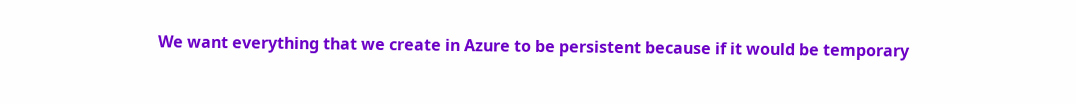We want everything that we create in Azure to be persistent because if it would be temporary